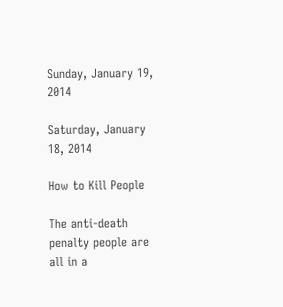Sunday, January 19, 2014

Saturday, January 18, 2014

How to Kill People

The anti-death penalty people are all in a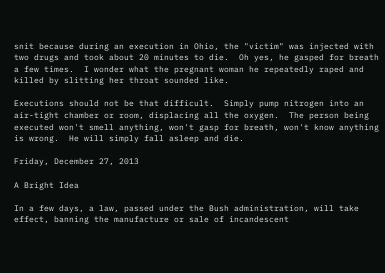snit because during an execution in Ohio, the "victim" was injected with two drugs and took about 20 minutes to die.  Oh yes, he gasped for breath a few times.  I wonder what the pregnant woman he repeatedly raped and killed by slitting her throat sounded like.

Executions should not be that difficult.  Simply pump nitrogen into an air-tight chamber or room, displacing all the oxygen.  The person being executed won't smell anything, won't gasp for breath, won't know anything is wrong.  He will simply fall asleep and die.

Friday, December 27, 2013

A Bright Idea

In a few days, a law, passed under the Bush administration, will take effect, banning the manufacture or sale of incandescent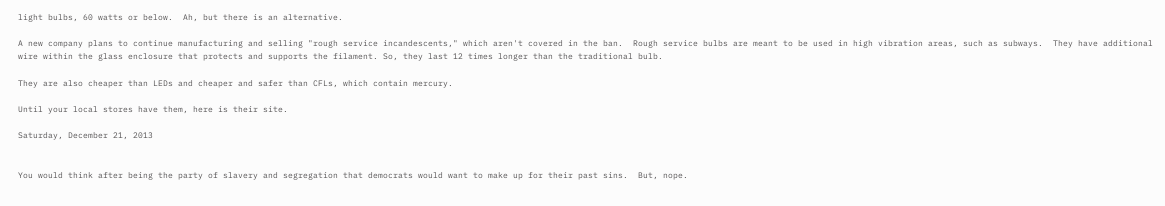light bulbs, 60 watts or below.  Ah, but there is an alternative.

A new company plans to continue manufacturing and selling "rough service incandescents," which aren't covered in the ban.  Rough service bulbs are meant to be used in high vibration areas, such as subways.  They have additional wire within the glass enclosure that protects and supports the filament. So, they last 12 times longer than the traditional bulb.

They are also cheaper than LEDs and cheaper and safer than CFLs, which contain mercury.

Until your local stores have them, here is their site.

Saturday, December 21, 2013


You would think after being the party of slavery and segregation that democrats would want to make up for their past sins.  But, nope.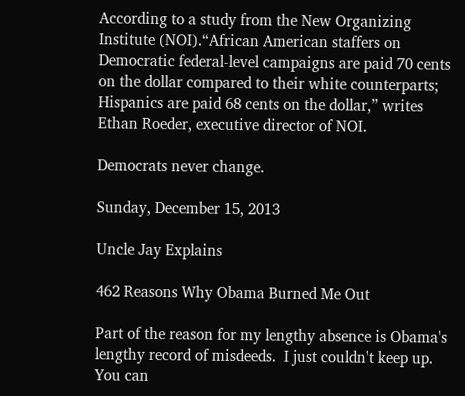According to a study from the New Organizing Institute (NOI).“African American staffers on Democratic federal-level campaigns are paid 70 cents on the dollar compared to their white counterparts; Hispanics are paid 68 cents on the dollar,” writes Ethan Roeder, executive director of NOI.

Democrats never change.

Sunday, December 15, 2013

Uncle Jay Explains

462 Reasons Why Obama Burned Me Out

Part of the reason for my lengthy absence is Obama's lengthy record of misdeeds.  I just couldn't keep up.  You can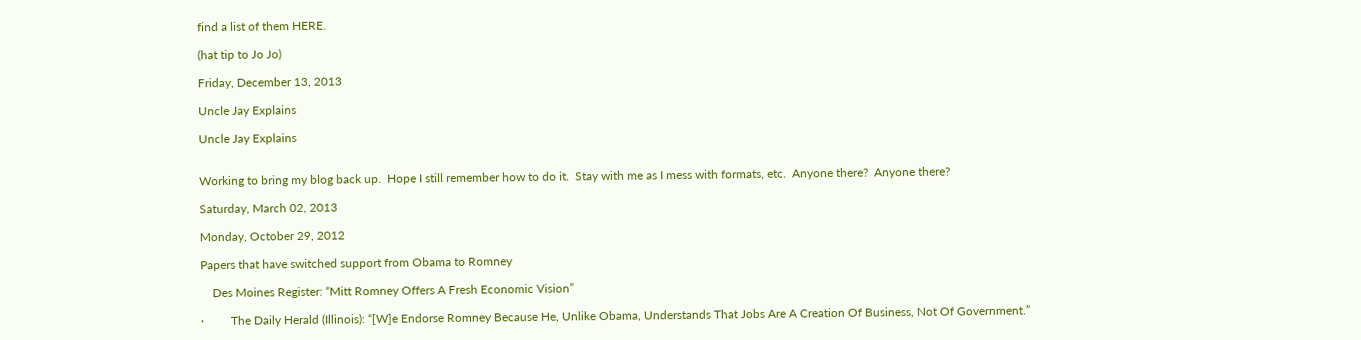find a list of them HERE.

(hat tip to Jo Jo)

Friday, December 13, 2013

Uncle Jay Explains

Uncle Jay Explains


Working to bring my blog back up.  Hope I still remember how to do it.  Stay with me as I mess with formats, etc.  Anyone there?  Anyone there?

Saturday, March 02, 2013

Monday, October 29, 2012

Papers that have switched support from Obama to Romney

    Des Moines Register: “Mitt Romney Offers A Fresh Economic Vision”

·         The Daily Herald (Illinois): “[W]e Endorse Romney Because He, Unlike Obama, Understands That Jobs Are A Creation Of Business, Not Of Government.”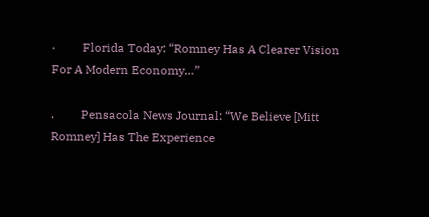·         Florida Today: “Romney Has A Clearer Vision For A Modern Economy…”

.         Pensacola News Journal: “We Believe [Mitt Romney] Has The Experience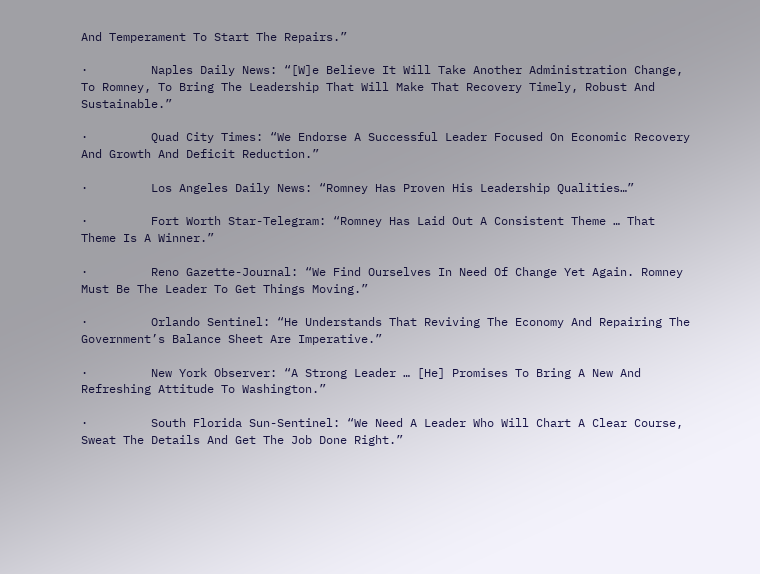And Temperament To Start The Repairs.”

·         Naples Daily News: “[W]e Believe It Will Take Another Administration Change, To Romney, To Bring The Leadership That Will Make That Recovery Timely, Robust And Sustainable.”

·         Quad City Times: “We Endorse A Successful Leader Focused On Economic Recovery And Growth And Deficit Reduction.”

·         Los Angeles Daily News: “Romney Has Proven His Leadership Qualities…”

·         Fort Worth Star-Telegram: “Romney Has Laid Out A Consistent Theme … That Theme Is A Winner.”

·         Reno Gazette-Journal: “We Find Ourselves In Need Of Change Yet Again. Romney Must Be The Leader To Get Things Moving.”

·         Orlando Sentinel: “He Understands That Reviving The Economy And Repairing The Government’s Balance Sheet Are Imperative.”

·         New York Observer: “A Strong Leader … [He] Promises To Bring A New And Refreshing Attitude To Washington.”

·         South Florida Sun-Sentinel: “We Need A Leader Who Will Chart A Clear Course, Sweat The Details And Get The Job Done Right.”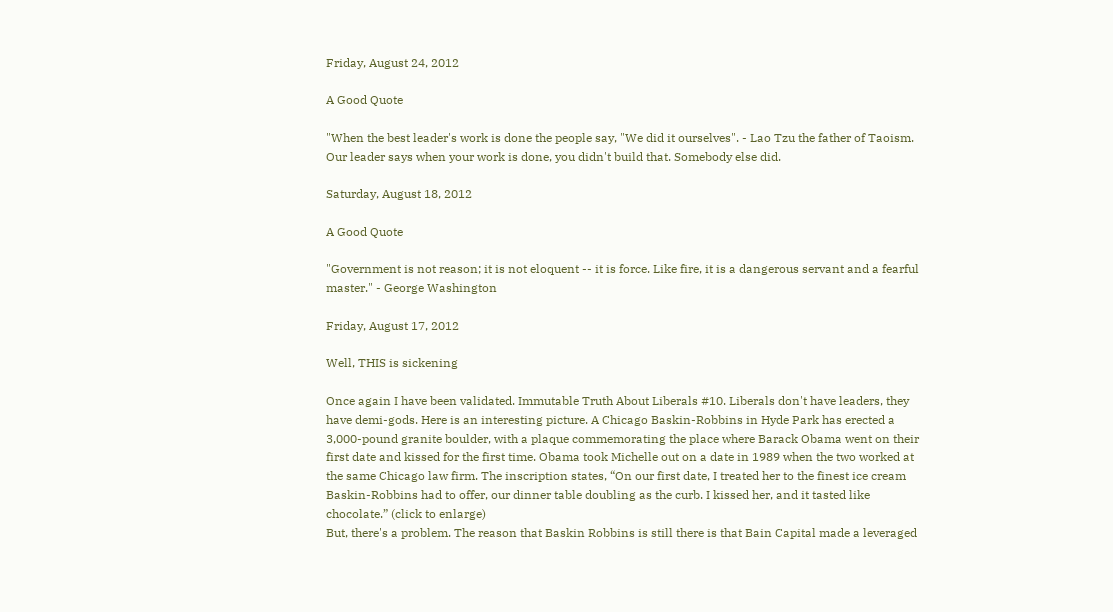Friday, August 24, 2012

A Good Quote

"When the best leader's work is done the people say, "We did it ourselves". - Lao Tzu the father of Taoism. Our leader says when your work is done, you didn't build that. Somebody else did.

Saturday, August 18, 2012

A Good Quote

"Government is not reason; it is not eloquent -- it is force. Like fire, it is a dangerous servant and a fearful master." - George Washington

Friday, August 17, 2012

Well, THIS is sickening

Once again I have been validated. Immutable Truth About Liberals #10. Liberals don't have leaders, they have demi-gods. Here is an interesting picture. A Chicago Baskin-Robbins in Hyde Park has erected a 3,000-pound granite boulder, with a plaque commemorating the place where Barack Obama went on their first date and kissed for the first time. Obama took Michelle out on a date in 1989 when the two worked at the same Chicago law firm. The inscription states, “On our first date, I treated her to the finest ice cream Baskin-Robbins had to offer, our dinner table doubling as the curb. I kissed her, and it tasted like chocolate.” (click to enlarge)
But, there's a problem. The reason that Baskin Robbins is still there is that Bain Capital made a leveraged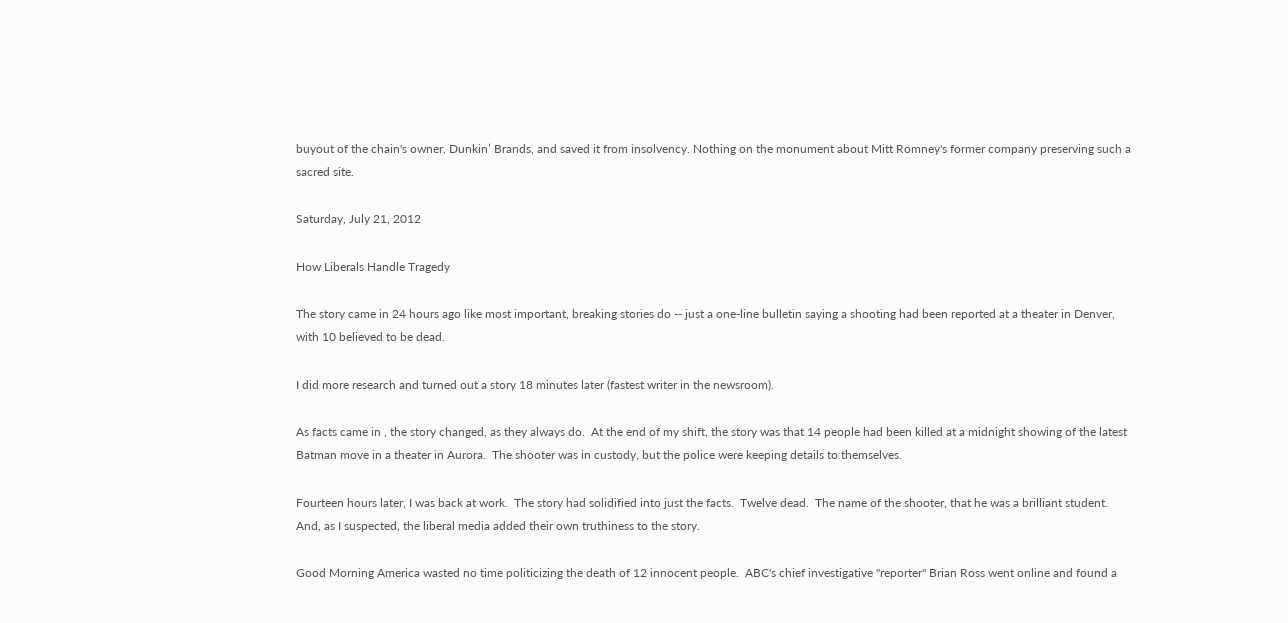buyout of the chain's owner, Dunkin’ Brands, and saved it from insolvency. Nothing on the monument about Mitt Romney's former company preserving such a sacred site.

Saturday, July 21, 2012

How Liberals Handle Tragedy

The story came in 24 hours ago like most important, breaking stories do -- just a one-line bulletin saying a shooting had been reported at a theater in Denver, with 10 believed to be dead.

I did more research and turned out a story 18 minutes later (fastest writer in the newsroom).

As facts came in , the story changed, as they always do.  At the end of my shift, the story was that 14 people had been killed at a midnight showing of the latest Batman move in a theater in Aurora.  The shooter was in custody, but the police were keeping details to themselves.

Fourteen hours later, I was back at work.  The story had solidified into just the facts.  Twelve dead.  The name of the shooter, that he was a brilliant student.  And, as I suspected, the liberal media added their own truthiness to the story.

Good Morning America wasted no time politicizing the death of 12 innocent people.  ABC's chief investigative "reporter" Brian Ross went online and found a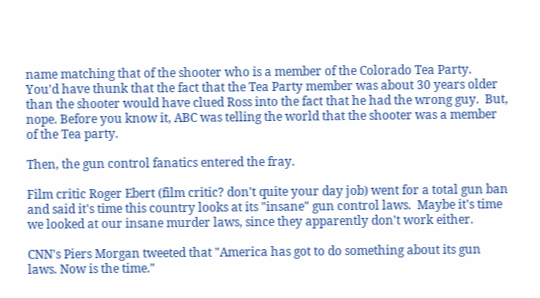name matching that of the shooter who is a member of the Colorado Tea Party.  You'd have thunk that the fact that the Tea Party member was about 30 years older than the shooter would have clued Ross into the fact that he had the wrong guy.  But, nope. Before you know it, ABC was telling the world that the shooter was a member of the Tea party.

Then, the gun control fanatics entered the fray.

Film critic Roger Ebert (film critic? don't quite your day job) went for a total gun ban and said it's time this country looks at its "insane" gun control laws.  Maybe it's time we looked at our insane murder laws, since they apparently don't work either.

CNN's Piers Morgan tweeted that "America has got to do something about its gun laws. Now is the time."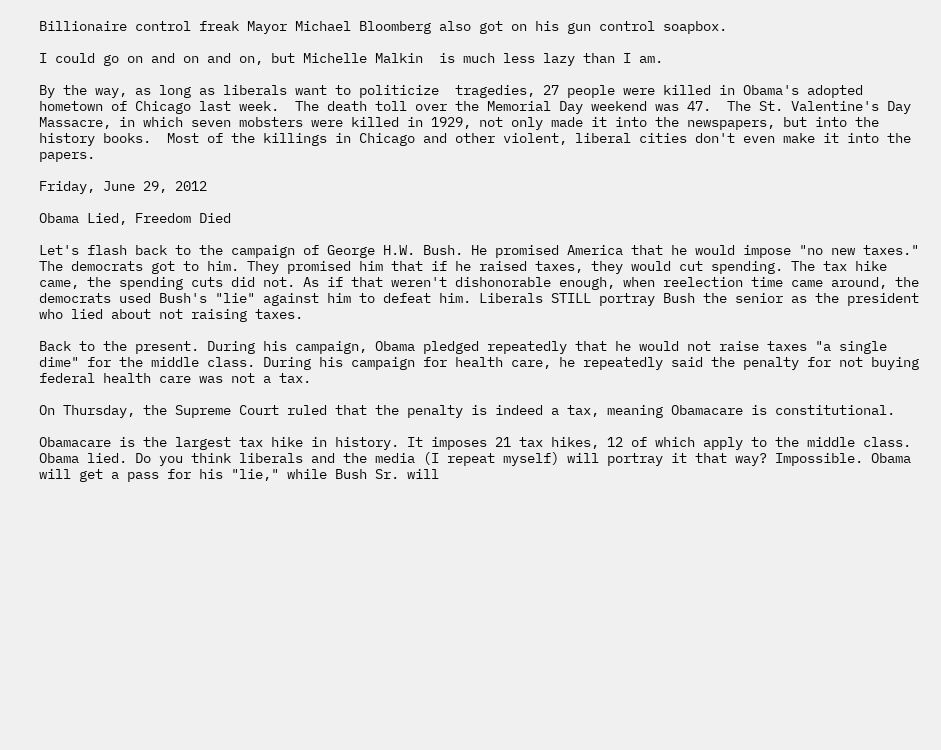Billionaire control freak Mayor Michael Bloomberg also got on his gun control soapbox.

I could go on and on and on, but Michelle Malkin  is much less lazy than I am.

By the way, as long as liberals want to politicize  tragedies, 27 people were killed in Obama's adopted hometown of Chicago last week.  The death toll over the Memorial Day weekend was 47.  The St. Valentine's Day Massacre, in which seven mobsters were killed in 1929, not only made it into the newspapers, but into the history books.  Most of the killings in Chicago and other violent, liberal cities don't even make it into the papers.

Friday, June 29, 2012

Obama Lied, Freedom Died

Let's flash back to the campaign of George H.W. Bush. He promised America that he would impose "no new taxes." The democrats got to him. They promised him that if he raised taxes, they would cut spending. The tax hike came, the spending cuts did not. As if that weren't dishonorable enough, when reelection time came around, the democrats used Bush's "lie" against him to defeat him. Liberals STILL portray Bush the senior as the president who lied about not raising taxes.

Back to the present. During his campaign, Obama pledged repeatedly that he would not raise taxes "a single dime" for the middle class. During his campaign for health care, he repeatedly said the penalty for not buying federal health care was not a tax.

On Thursday, the Supreme Court ruled that the penalty is indeed a tax, meaning Obamacare is constitutional.

Obamacare is the largest tax hike in history. It imposes 21 tax hikes, 12 of which apply to the middle class. Obama lied. Do you think liberals and the media (I repeat myself) will portray it that way? Impossible. Obama will get a pass for his "lie," while Bush Sr. will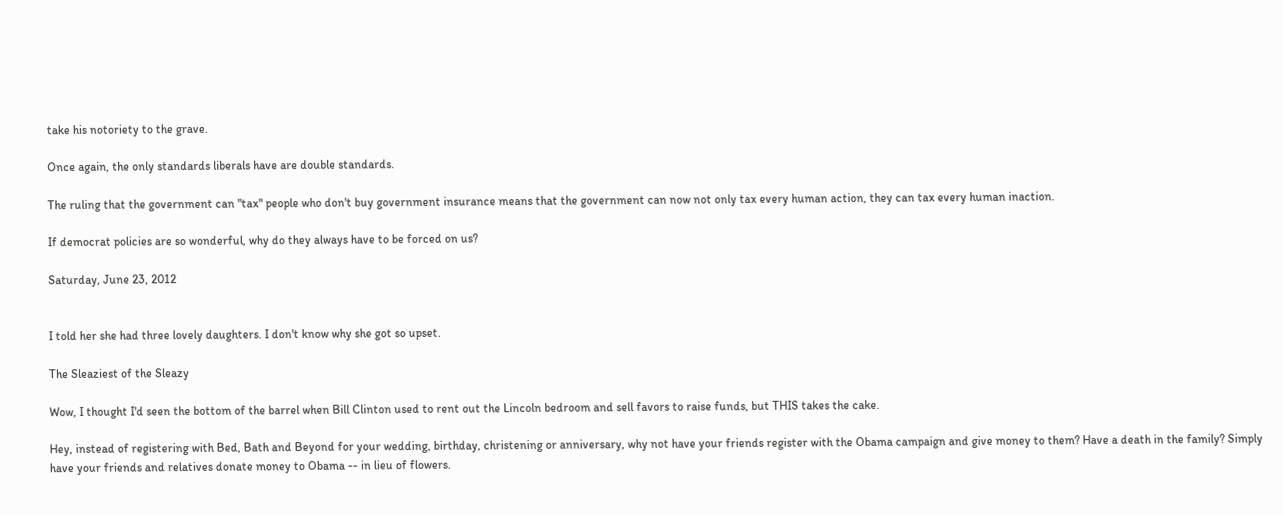take his notoriety to the grave.

Once again, the only standards liberals have are double standards.

The ruling that the government can "tax" people who don't buy government insurance means that the government can now not only tax every human action, they can tax every human inaction.

If democrat policies are so wonderful, why do they always have to be forced on us?

Saturday, June 23, 2012


I told her she had three lovely daughters. I don't know why she got so upset.

The Sleaziest of the Sleazy

Wow, I thought I'd seen the bottom of the barrel when Bill Clinton used to rent out the Lincoln bedroom and sell favors to raise funds, but THIS takes the cake.

Hey, instead of registering with Bed, Bath and Beyond for your wedding, birthday, christening or anniversary, why not have your friends register with the Obama campaign and give money to them? Have a death in the family? Simply have your friends and relatives donate money to Obama -- in lieu of flowers.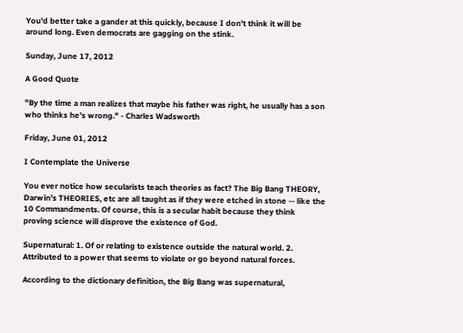You'd better take a gander at this quickly, because I don't think it will be around long. Even democrats are gagging on the stink.

Sunday, June 17, 2012

A Good Quote

"By the time a man realizes that maybe his father was right, he usually has a son who thinks he's wrong." - Charles Wadsworth

Friday, June 01, 2012

I Contemplate the Universe

You ever notice how secularists teach theories as fact? The Big Bang THEORY, Darwin's THEORIES, etc are all taught as if they were etched in stone -- like the 10 Commandments. Of course, this is a secular habit because they think proving science will disprove the existence of God.

Supernatural: 1. Of or relating to existence outside the natural world. 2. Attributed to a power that seems to violate or go beyond natural forces.

According to the dictionary definition, the Big Bang was supernatural,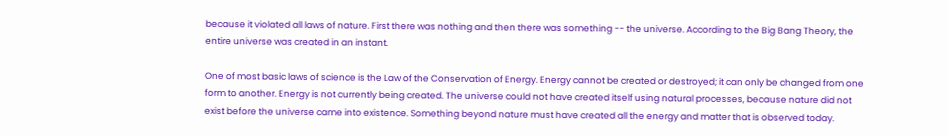because it violated all laws of nature. First there was nothing and then there was something -- the universe. According to the Big Bang Theory, the entire universe was created in an instant.

One of most basic laws of science is the Law of the Conservation of Energy. Energy cannot be created or destroyed; it can only be changed from one form to another. Energy is not currently being created. The universe could not have created itself using natural processes, because nature did not exist before the universe came into existence. Something beyond nature must have created all the energy and matter that is observed today.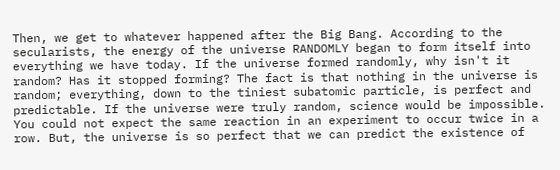Then, we get to whatever happened after the Big Bang. According to the secularists, the energy of the universe RANDOMLY began to form itself into everything we have today. If the universe formed randomly, why isn't it random? Has it stopped forming? The fact is that nothing in the universe is random; everything, down to the tiniest subatomic particle, is perfect and predictable. If the universe were truly random, science would be impossible. You could not expect the same reaction in an experiment to occur twice in a row. But, the universe is so perfect that we can predict the existence of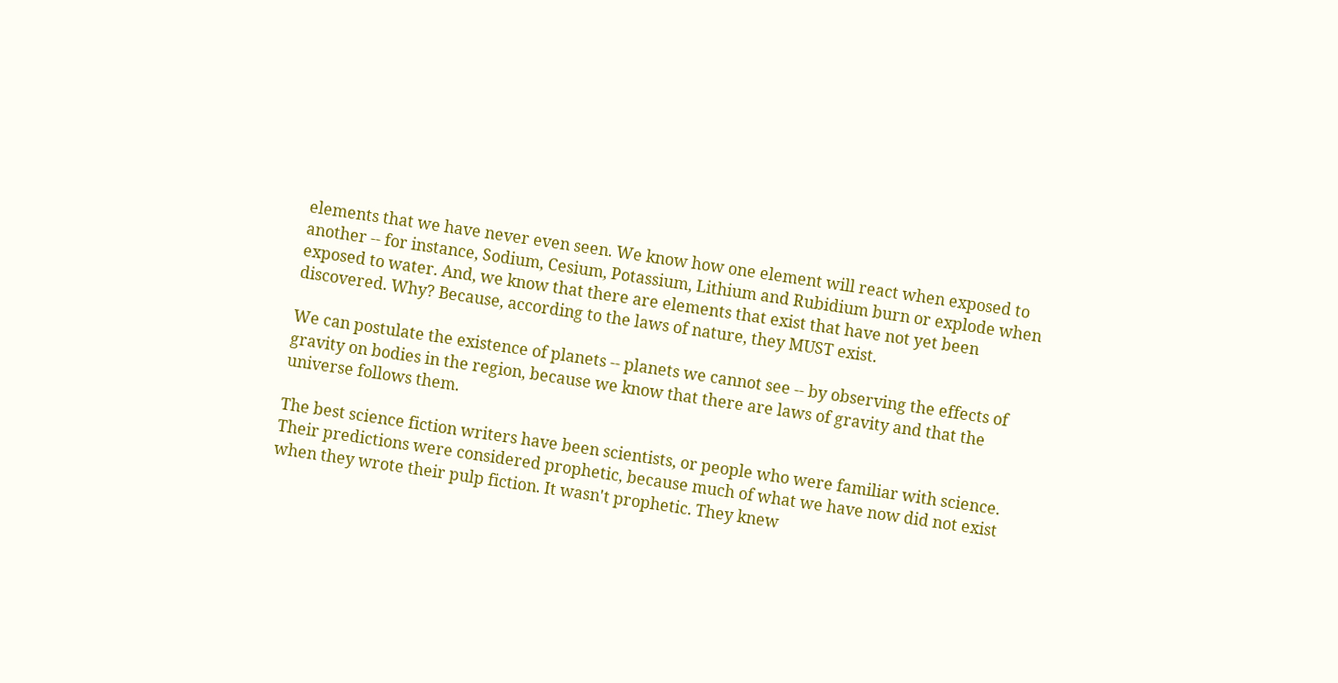elements that we have never even seen. We know how one element will react when exposed to another -- for instance, Sodium, Cesium, Potassium, Lithium and Rubidium burn or explode when exposed to water. And, we know that there are elements that exist that have not yet been discovered. Why? Because, according to the laws of nature, they MUST exist.

We can postulate the existence of planets -- planets we cannot see -- by observing the effects of gravity on bodies in the region, because we know that there are laws of gravity and that the universe follows them.

The best science fiction writers have been scientists, or people who were familiar with science. Their predictions were considered prophetic, because much of what we have now did not exist when they wrote their pulp fiction. It wasn't prophetic. They knew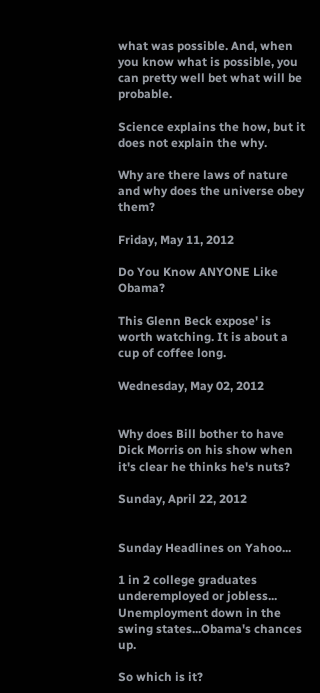what was possible. And, when you know what is possible, you can pretty well bet what will be probable.

Science explains the how, but it does not explain the why.

Why are there laws of nature and why does the universe obey them?

Friday, May 11, 2012

Do You Know ANYONE Like Obama?

This Glenn Beck expose' is worth watching. It is about a cup of coffee long.

Wednesday, May 02, 2012


Why does Bill bother to have Dick Morris on his show when it's clear he thinks he's nuts?

Sunday, April 22, 2012


Sunday Headlines on Yahoo...

1 in 2 college graduates underemployed or jobless...
Unemployment down in the swing states...Obama's chances up.

So which is it?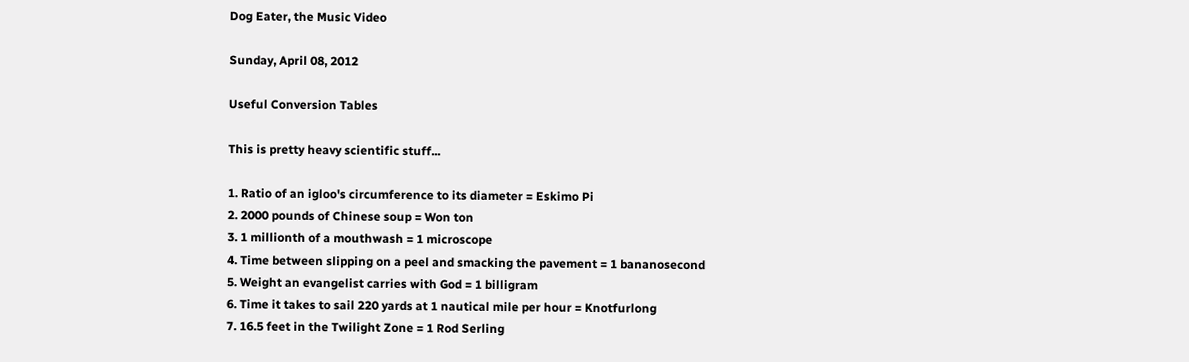Dog Eater, the Music Video

Sunday, April 08, 2012

Useful Conversion Tables

This is pretty heavy scientific stuff...

1. Ratio of an igloo's circumference to its diameter = Eskimo Pi
2. 2000 pounds of Chinese soup = Won ton
3. 1 millionth of a mouthwash = 1 microscope
4. Time between slipping on a peel and smacking the pavement = 1 bananosecond
5. Weight an evangelist carries with God = 1 billigram
6. Time it takes to sail 220 yards at 1 nautical mile per hour = Knotfurlong
7. 16.5 feet in the Twilight Zone = 1 Rod Serling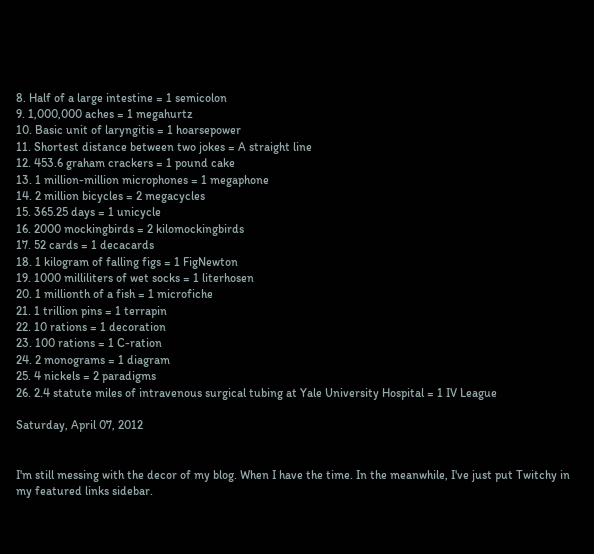8. Half of a large intestine = 1 semicolon
9. 1,000,000 aches = 1 megahurtz
10. Basic unit of laryngitis = 1 hoarsepower
11. Shortest distance between two jokes = A straight line
12. 453.6 graham crackers = 1 pound cake
13. 1 million-million microphones = 1 megaphone
14. 2 million bicycles = 2 megacycles
15. 365.25 days = 1 unicycle
16. 2000 mockingbirds = 2 kilomockingbirds
17. 52 cards = 1 decacards
18. 1 kilogram of falling figs = 1 FigNewton
19. 1000 milliliters of wet socks = 1 literhosen
20. 1 millionth of a fish = 1 microfiche
21. 1 trillion pins = 1 terrapin
22. 10 rations = 1 decoration
23. 100 rations = 1 C-ration
24. 2 monograms = 1 diagram
25. 4 nickels = 2 paradigms
26. 2.4 statute miles of intravenous surgical tubing at Yale University Hospital = 1 IV League

Saturday, April 07, 2012


I'm still messing with the decor of my blog. When I have the time. In the meanwhile, I've just put Twitchy in my featured links sidebar.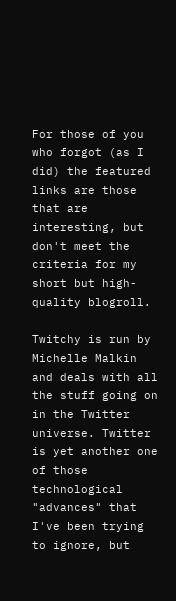For those of you who forgot (as I did) the featured links are those that are interesting, but don't meet the criteria for my short but high-quality blogroll.

Twitchy is run by Michelle Malkin and deals with all the stuff going on in the Twitter universe. Twitter is yet another one of those technological "advances" that I've been trying to ignore, but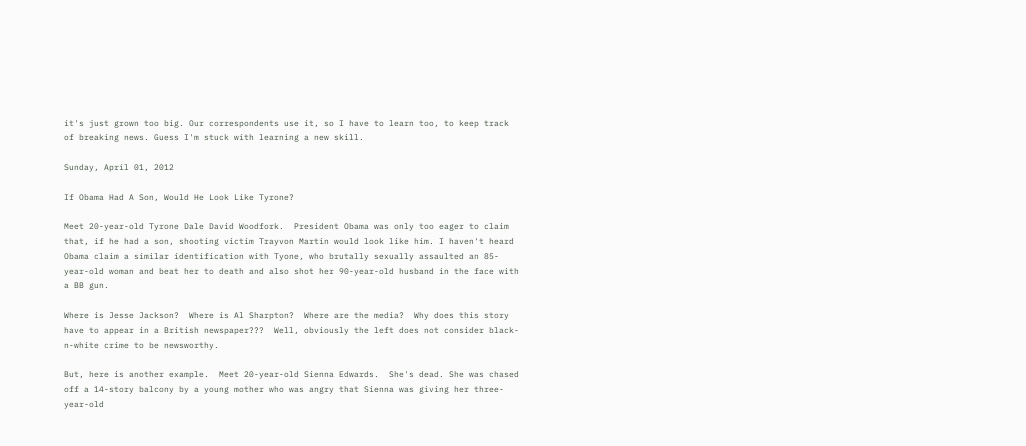it's just grown too big. Our correspondents use it, so I have to learn too, to keep track of breaking news. Guess I'm stuck with learning a new skill.

Sunday, April 01, 2012

If Obama Had A Son, Would He Look Like Tyrone?

Meet 20-year-old Tyrone Dale David Woodfork.  President Obama was only too eager to claim that, if he had a son, shooting victim Trayvon Martin would look like him. I haven't heard Obama claim a similar identification with Tyone, who brutally sexually assaulted an 85-year-old woman and beat her to death and also shot her 90-year-old husband in the face with a BB gun.

Where is Jesse Jackson?  Where is Al Sharpton?  Where are the media?  Why does this story have to appear in a British newspaper???  Well, obviously the left does not consider black-n-white crime to be newsworthy.

But, here is another example.  Meet 20-year-old Sienna Edwards.  She's dead. She was chased off a 14-story balcony by a young mother who was angry that Sienna was giving her three-year-old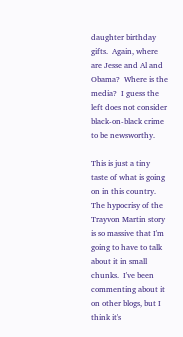daughter birthday gifts.  Again, where are Jesse and Al and Obama?  Where is the media?  I guess the left does not consider black-on-black crime to be newsworthy.

This is just a tiny taste of what is going on in this country.  The hypocrisy of the Trayvon Martin story is so massive that I'm going to have to talk about it in small chunks.  I've been commenting about it on other blogs, but I think it's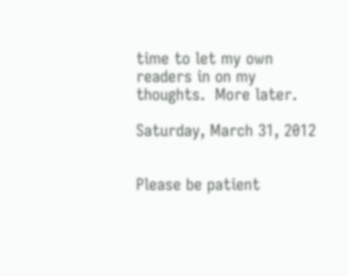time to let my own readers in on my thoughts.  More later.

Saturday, March 31, 2012


Please be patient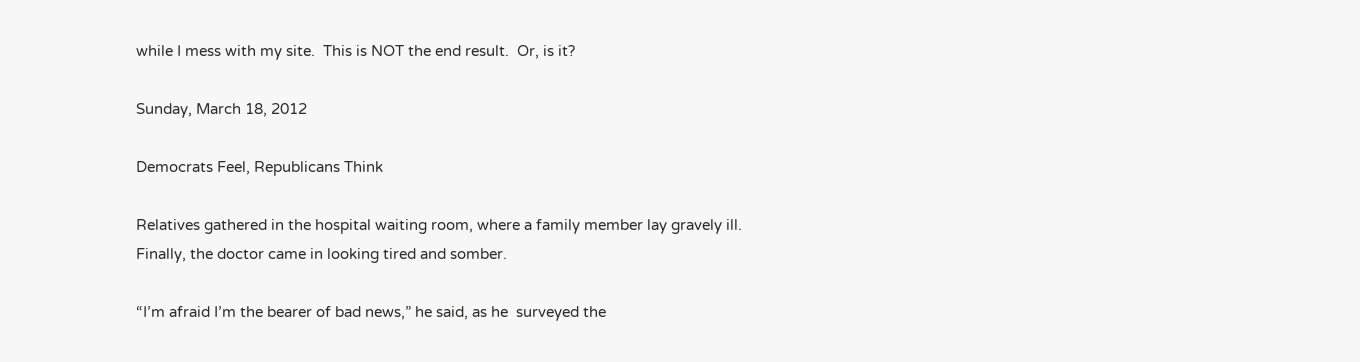while I mess with my site.  This is NOT the end result.  Or, is it?

Sunday, March 18, 2012

Democrats Feel, Republicans Think

Relatives gathered in the hospital waiting room, where a family member lay gravely ill.  Finally, the doctor came in looking tired and somber.

“I’m afraid I’m the bearer of bad news,” he said, as he  surveyed the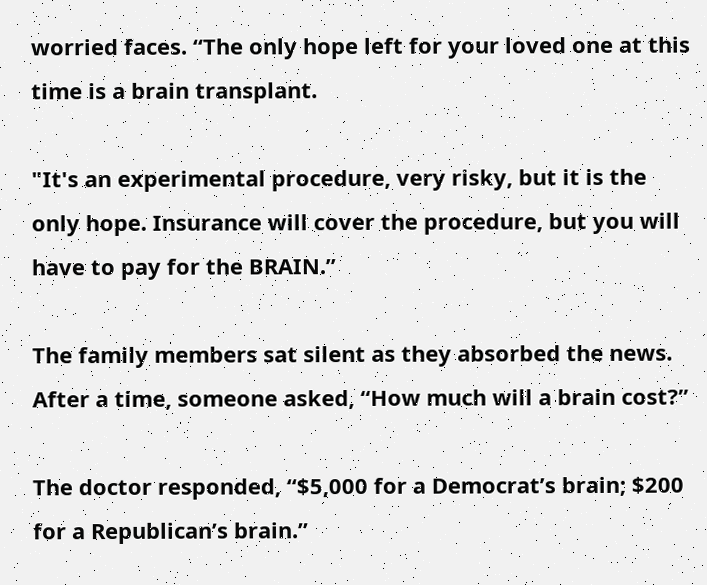worried faces. “The only hope left for your loved one at this time is a brain transplant.

"It's an experimental procedure, very risky, but it is the only hope. Insurance will cover the procedure, but you will have to pay for the BRAIN.”

The family members sat silent as they absorbed the news.  After a time, someone asked, “How much will a brain cost?”

The doctor responded, “$5,000 for a Democrat’s brain; $200 for a Republican’s brain.”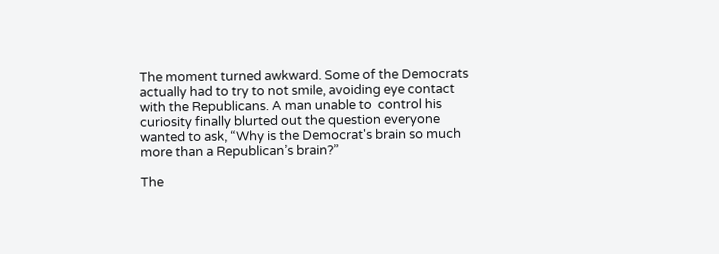The moment turned awkward. Some of the Democrats actually had to try to not smile, avoiding eye contact with the Republicans. A man unable to  control his curiosity finally blurted out the question everyone wanted to ask, “Why is the Democrat's brain so much more than a Republican’s brain?”

The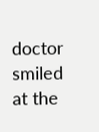doctor smiled at the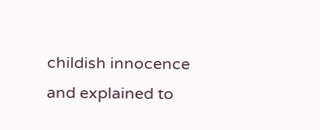childish innocence and explained to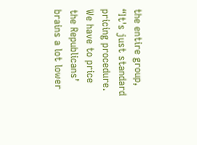the entire group, “It's just standard pricing procedure. We have to price the Republicans’ brains a lot lower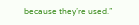because they’re used.”